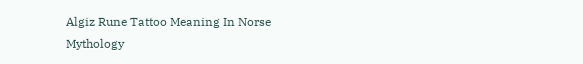Algiz Rune Tattoo Meaning In Norse Mythology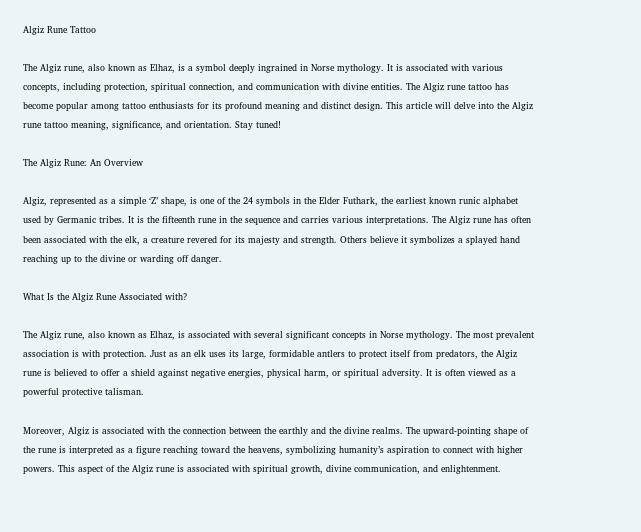Algiz Rune Tattoo

The Algiz rune, also known as Elhaz, is a symbol deeply ingrained in Norse mythology. It is associated with various concepts, including protection, spiritual connection, and communication with divine entities. The Algiz rune tattoo has become popular among tattoo enthusiasts for its profound meaning and distinct design. This article will delve into the Algiz rune tattoo meaning, significance, and orientation. Stay tuned!

The Algiz Rune: An Overview

Algiz, represented as a simple ‘Z’ shape, is one of the 24 symbols in the Elder Futhark, the earliest known runic alphabet used by Germanic tribes. It is the fifteenth rune in the sequence and carries various interpretations. The Algiz rune has often been associated with the elk, a creature revered for its majesty and strength. Others believe it symbolizes a splayed hand reaching up to the divine or warding off danger.

What Is the Algiz Rune Associated with?

The Algiz rune, also known as Elhaz, is associated with several significant concepts in Norse mythology. The most prevalent association is with protection. Just as an elk uses its large, formidable antlers to protect itself from predators, the Algiz rune is believed to offer a shield against negative energies, physical harm, or spiritual adversity. It is often viewed as a powerful protective talisman.

Moreover, Algiz is associated with the connection between the earthly and the divine realms. The upward-pointing shape of the rune is interpreted as a figure reaching toward the heavens, symbolizing humanity’s aspiration to connect with higher powers. This aspect of the Algiz rune is associated with spiritual growth, divine communication, and enlightenment.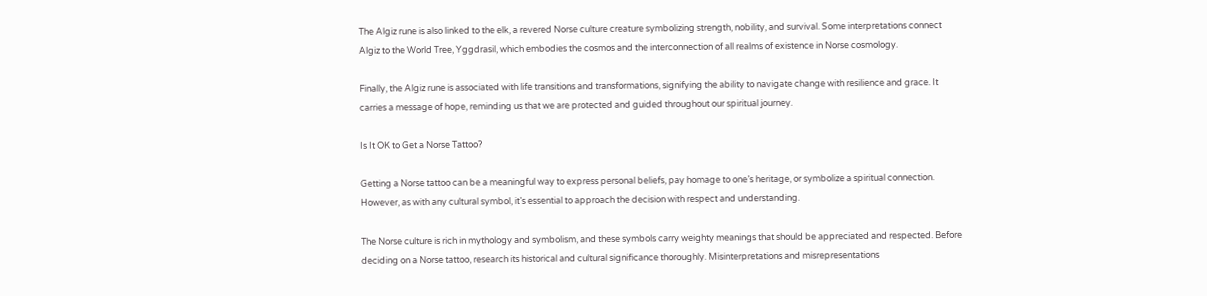The Algiz rune is also linked to the elk, a revered Norse culture creature symbolizing strength, nobility, and survival. Some interpretations connect Algiz to the World Tree, Yggdrasil, which embodies the cosmos and the interconnection of all realms of existence in Norse cosmology.

Finally, the Algiz rune is associated with life transitions and transformations, signifying the ability to navigate change with resilience and grace. It carries a message of hope, reminding us that we are protected and guided throughout our spiritual journey.

Is It OK to Get a Norse Tattoo?

Getting a Norse tattoo can be a meaningful way to express personal beliefs, pay homage to one’s heritage, or symbolize a spiritual connection. However, as with any cultural symbol, it’s essential to approach the decision with respect and understanding.

The Norse culture is rich in mythology and symbolism, and these symbols carry weighty meanings that should be appreciated and respected. Before deciding on a Norse tattoo, research its historical and cultural significance thoroughly. Misinterpretations and misrepresentations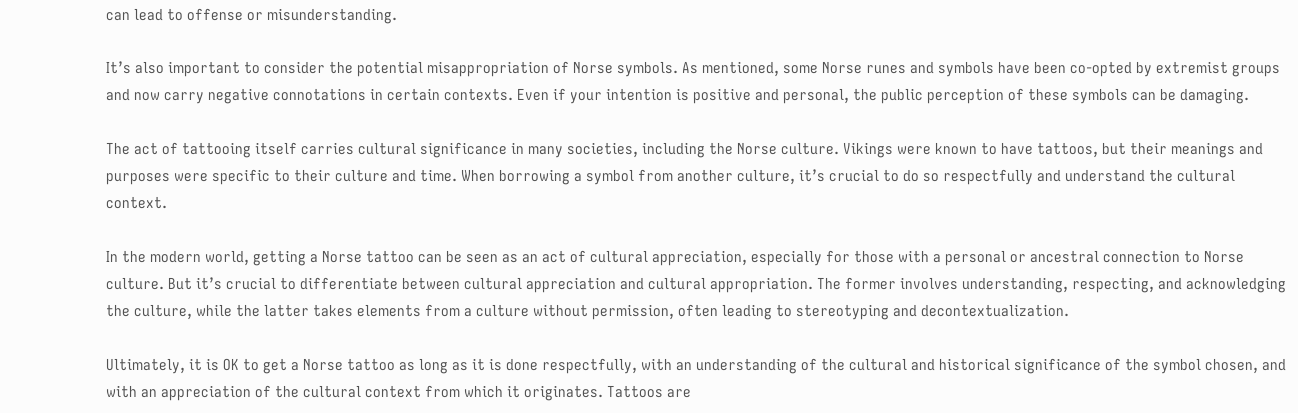can lead to offense or misunderstanding.

It’s also important to consider the potential misappropriation of Norse symbols. As mentioned, some Norse runes and symbols have been co-opted by extremist groups and now carry negative connotations in certain contexts. Even if your intention is positive and personal, the public perception of these symbols can be damaging.

The act of tattooing itself carries cultural significance in many societies, including the Norse culture. Vikings were known to have tattoos, but their meanings and purposes were specific to their culture and time. When borrowing a symbol from another culture, it’s crucial to do so respectfully and understand the cultural context.

In the modern world, getting a Norse tattoo can be seen as an act of cultural appreciation, especially for those with a personal or ancestral connection to Norse culture. But it’s crucial to differentiate between cultural appreciation and cultural appropriation. The former involves understanding, respecting, and acknowledging the culture, while the latter takes elements from a culture without permission, often leading to stereotyping and decontextualization.

Ultimately, it is OK to get a Norse tattoo as long as it is done respectfully, with an understanding of the cultural and historical significance of the symbol chosen, and with an appreciation of the cultural context from which it originates. Tattoos are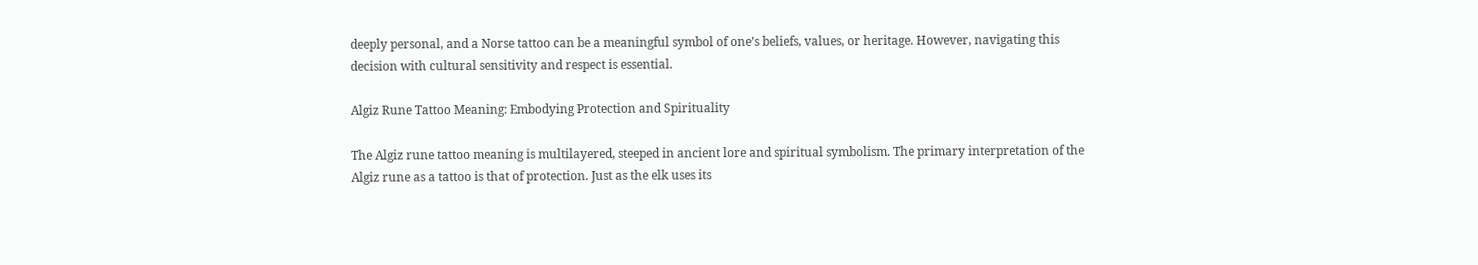deeply personal, and a Norse tattoo can be a meaningful symbol of one’s beliefs, values, or heritage. However, navigating this decision with cultural sensitivity and respect is essential.

Algiz Rune Tattoo Meaning: Embodying Protection and Spirituality

The Algiz rune tattoo meaning is multilayered, steeped in ancient lore and spiritual symbolism. The primary interpretation of the Algiz rune as a tattoo is that of protection. Just as the elk uses its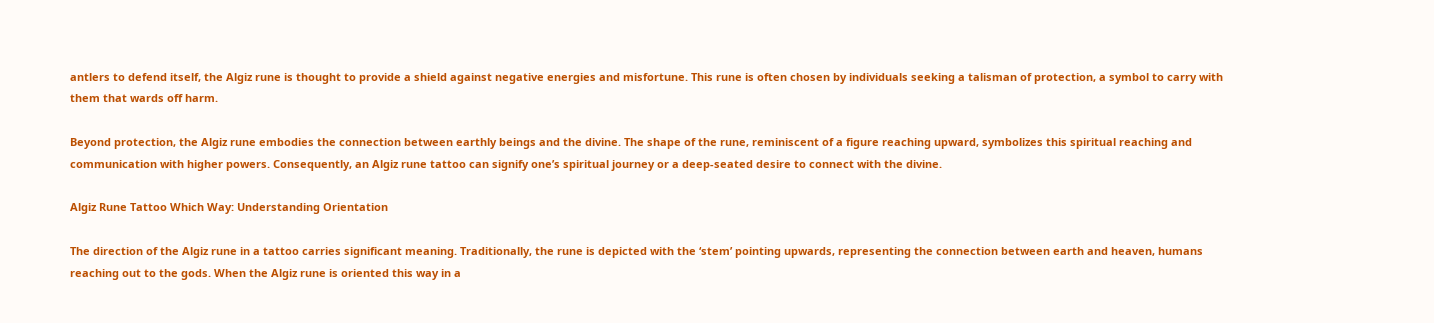antlers to defend itself, the Algiz rune is thought to provide a shield against negative energies and misfortune. This rune is often chosen by individuals seeking a talisman of protection, a symbol to carry with them that wards off harm.

Beyond protection, the Algiz rune embodies the connection between earthly beings and the divine. The shape of the rune, reminiscent of a figure reaching upward, symbolizes this spiritual reaching and communication with higher powers. Consequently, an Algiz rune tattoo can signify one’s spiritual journey or a deep-seated desire to connect with the divine.

Algiz Rune Tattoo Which Way: Understanding Orientation

The direction of the Algiz rune in a tattoo carries significant meaning. Traditionally, the rune is depicted with the ‘stem’ pointing upwards, representing the connection between earth and heaven, humans reaching out to the gods. When the Algiz rune is oriented this way in a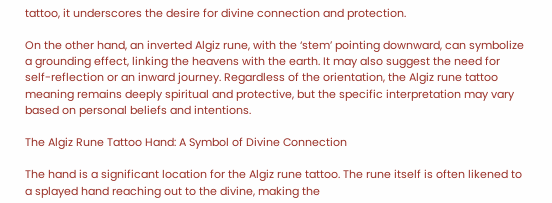tattoo, it underscores the desire for divine connection and protection.

On the other hand, an inverted Algiz rune, with the ‘stem’ pointing downward, can symbolize a grounding effect, linking the heavens with the earth. It may also suggest the need for self-reflection or an inward journey. Regardless of the orientation, the Algiz rune tattoo meaning remains deeply spiritual and protective, but the specific interpretation may vary based on personal beliefs and intentions.

The Algiz Rune Tattoo Hand: A Symbol of Divine Connection

The hand is a significant location for the Algiz rune tattoo. The rune itself is often likened to a splayed hand reaching out to the divine, making the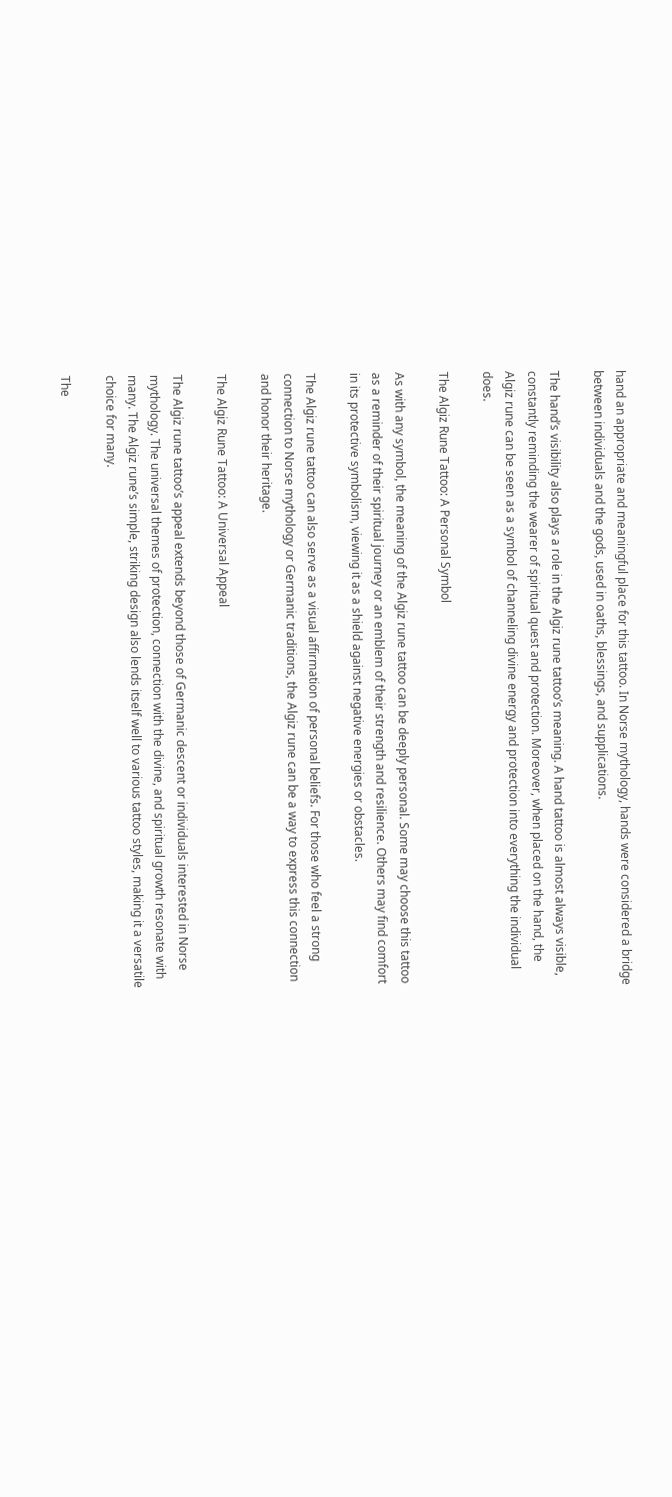hand an appropriate and meaningful place for this tattoo. In Norse mythology, hands were considered a bridge between individuals and the gods, used in oaths, blessings, and supplications.

The hand’s visibility also plays a role in the Algiz rune tattoo’s meaning. A hand tattoo is almost always visible, constantly reminding the wearer of spiritual quest and protection. Moreover, when placed on the hand, the Algiz rune can be seen as a symbol of channeling divine energy and protection into everything the individual does.

The Algiz Rune Tattoo: A Personal Symbol

As with any symbol, the meaning of the Algiz rune tattoo can be deeply personal. Some may choose this tattoo as a reminder of their spiritual journey or an emblem of their strength and resilience. Others may find comfort in its protective symbolism, viewing it as a shield against negative energies or obstacles.

The Algiz rune tattoo can also serve as a visual affirmation of personal beliefs. For those who feel a strong connection to Norse mythology or Germanic traditions, the Algiz rune can be a way to express this connection and honor their heritage.

The Algiz Rune Tattoo: A Universal Appeal

The Algiz rune tattoo’s appeal extends beyond those of Germanic descent or individuals interested in Norse mythology. The universal themes of protection, connection with the divine, and spiritual growth resonate with many. The Algiz rune’s simple, striking design also lends itself well to various tattoo styles, making it a versatile choice for many.

The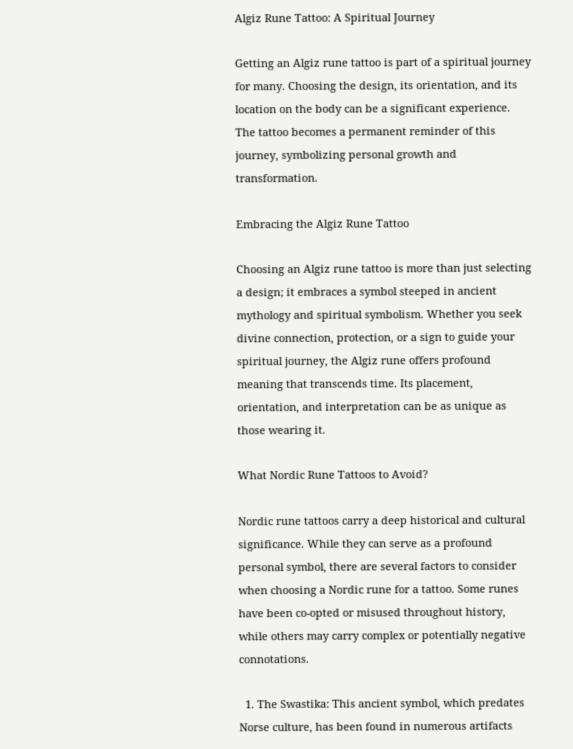Algiz Rune Tattoo: A Spiritual Journey

Getting an Algiz rune tattoo is part of a spiritual journey for many. Choosing the design, its orientation, and its location on the body can be a significant experience. The tattoo becomes a permanent reminder of this journey, symbolizing personal growth and transformation.

Embracing the Algiz Rune Tattoo

Choosing an Algiz rune tattoo is more than just selecting a design; it embraces a symbol steeped in ancient mythology and spiritual symbolism. Whether you seek divine connection, protection, or a sign to guide your spiritual journey, the Algiz rune offers profound meaning that transcends time. Its placement, orientation, and interpretation can be as unique as those wearing it.

What Nordic Rune Tattoos to Avoid?

Nordic rune tattoos carry a deep historical and cultural significance. While they can serve as a profound personal symbol, there are several factors to consider when choosing a Nordic rune for a tattoo. Some runes have been co-opted or misused throughout history, while others may carry complex or potentially negative connotations.

  1. The Swastika: This ancient symbol, which predates Norse culture, has been found in numerous artifacts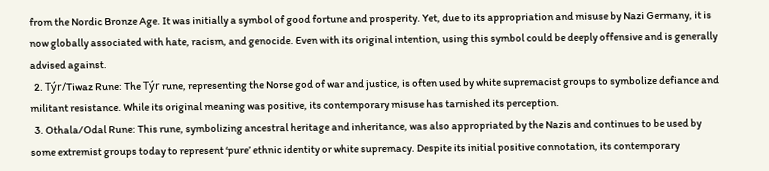from the Nordic Bronze Age. It was initially a symbol of good fortune and prosperity. Yet, due to its appropriation and misuse by Nazi Germany, it is now globally associated with hate, racism, and genocide. Even with its original intention, using this symbol could be deeply offensive and is generally advised against.
  2. Týr/Tiwaz Rune: The Týr rune, representing the Norse god of war and justice, is often used by white supremacist groups to symbolize defiance and militant resistance. While its original meaning was positive, its contemporary misuse has tarnished its perception.
  3. Othala/Odal Rune: This rune, symbolizing ancestral heritage and inheritance, was also appropriated by the Nazis and continues to be used by some extremist groups today to represent ‘pure’ ethnic identity or white supremacy. Despite its initial positive connotation, its contemporary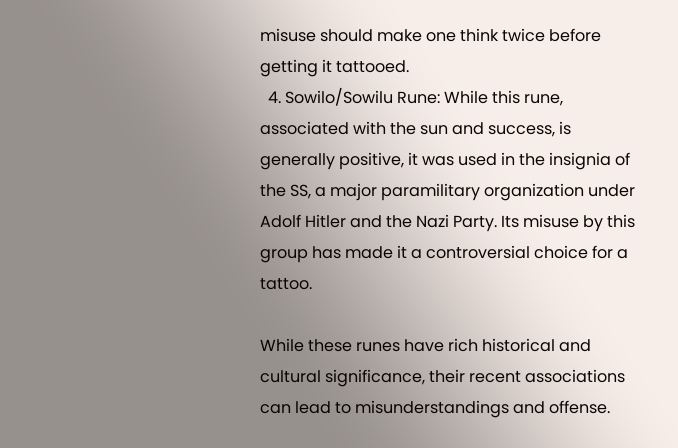misuse should make one think twice before getting it tattooed.
  4. Sowilo/Sowilu Rune: While this rune, associated with the sun and success, is generally positive, it was used in the insignia of the SS, a major paramilitary organization under Adolf Hitler and the Nazi Party. Its misuse by this group has made it a controversial choice for a tattoo.

While these runes have rich historical and cultural significance, their recent associations can lead to misunderstandings and offense.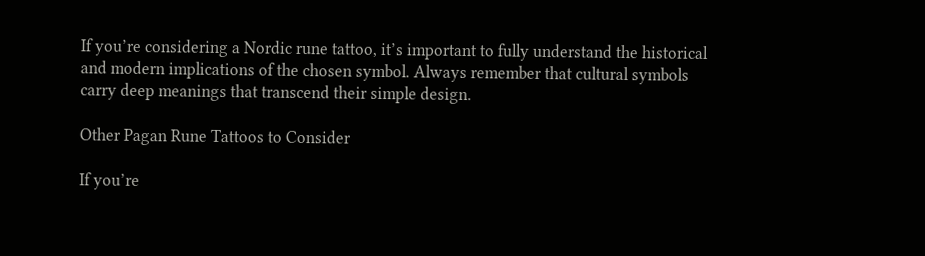If you’re considering a Nordic rune tattoo, it’s important to fully understand the historical and modern implications of the chosen symbol. Always remember that cultural symbols carry deep meanings that transcend their simple design.

Other Pagan Rune Tattoos to Consider

If you’re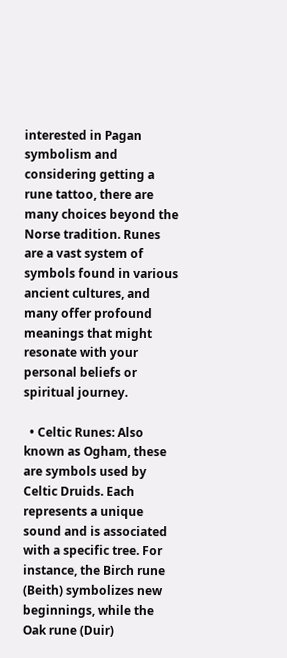interested in Pagan symbolism and considering getting a rune tattoo, there are many choices beyond the Norse tradition. Runes are a vast system of symbols found in various ancient cultures, and many offer profound meanings that might resonate with your personal beliefs or spiritual journey.

  • Celtic Runes: Also known as Ogham, these are symbols used by Celtic Druids. Each represents a unique sound and is associated with a specific tree. For instance, the Birch rune (Beith) symbolizes new beginnings, while the Oak rune (Duir)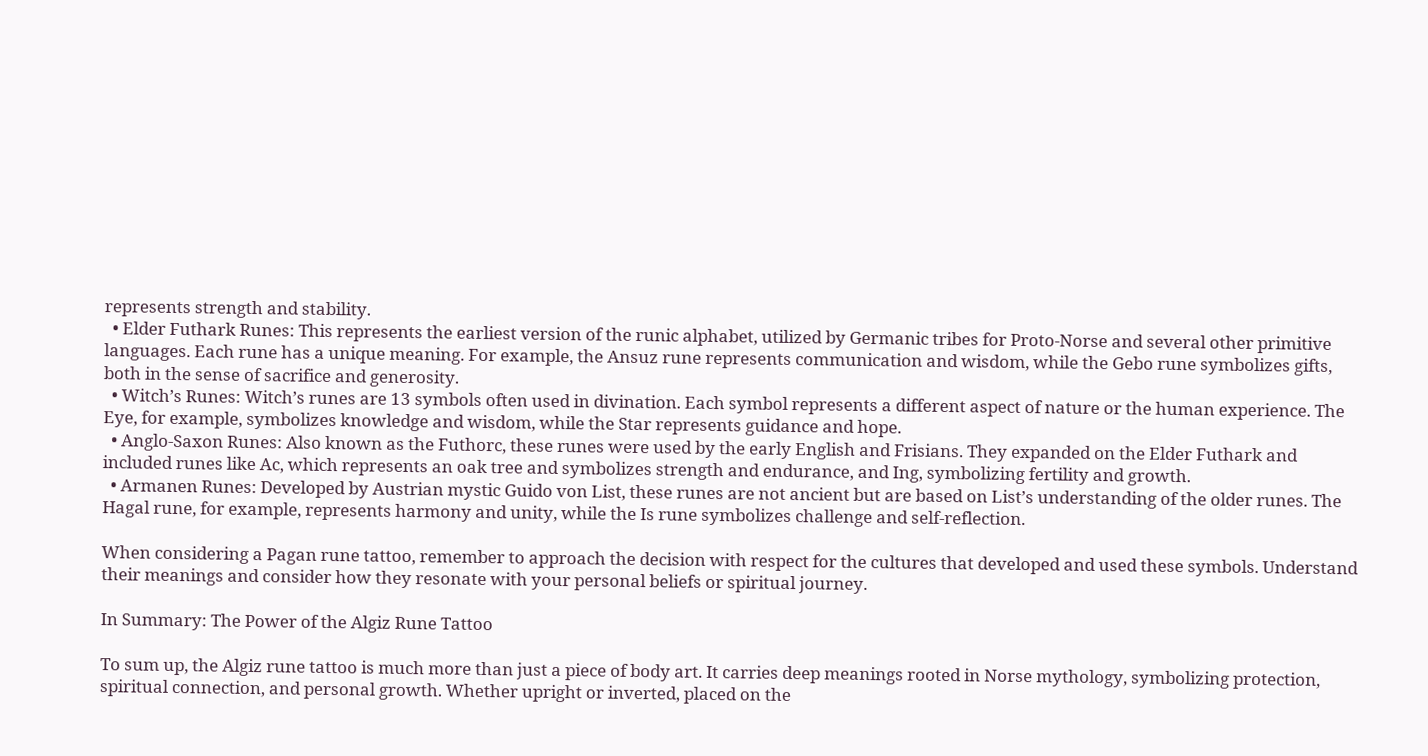represents strength and stability.
  • Elder Futhark Runes: This represents the earliest version of the runic alphabet, utilized by Germanic tribes for Proto-Norse and several other primitive languages. Each rune has a unique meaning. For example, the Ansuz rune represents communication and wisdom, while the Gebo rune symbolizes gifts, both in the sense of sacrifice and generosity.
  • Witch’s Runes: Witch’s runes are 13 symbols often used in divination. Each symbol represents a different aspect of nature or the human experience. The Eye, for example, symbolizes knowledge and wisdom, while the Star represents guidance and hope.
  • Anglo-Saxon Runes: Also known as the Futhorc, these runes were used by the early English and Frisians. They expanded on the Elder Futhark and included runes like Ac, which represents an oak tree and symbolizes strength and endurance, and Ing, symbolizing fertility and growth.
  • Armanen Runes: Developed by Austrian mystic Guido von List, these runes are not ancient but are based on List’s understanding of the older runes. The Hagal rune, for example, represents harmony and unity, while the Is rune symbolizes challenge and self-reflection.

When considering a Pagan rune tattoo, remember to approach the decision with respect for the cultures that developed and used these symbols. Understand their meanings and consider how they resonate with your personal beliefs or spiritual journey.

In Summary: The Power of the Algiz Rune Tattoo

To sum up, the Algiz rune tattoo is much more than just a piece of body art. It carries deep meanings rooted in Norse mythology, symbolizing protection, spiritual connection, and personal growth. Whether upright or inverted, placed on the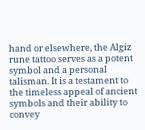hand or elsewhere, the Algiz rune tattoo serves as a potent symbol and a personal talisman. It is a testament to the timeless appeal of ancient symbols and their ability to convey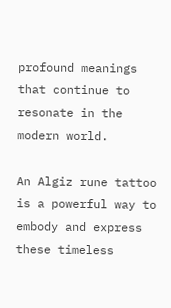profound meanings that continue to resonate in the modern world.

An Algiz rune tattoo is a powerful way to embody and express these timeless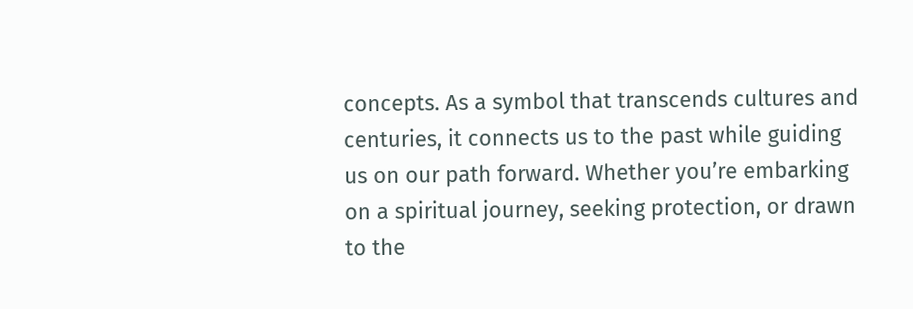concepts. As a symbol that transcends cultures and centuries, it connects us to the past while guiding us on our path forward. Whether you’re embarking on a spiritual journey, seeking protection, or drawn to the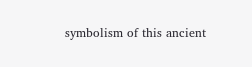symbolism of this ancient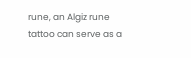rune, an Algiz rune tattoo can serve as a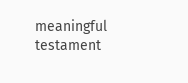meaningful testament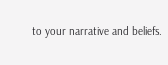to your narrative and beliefs.